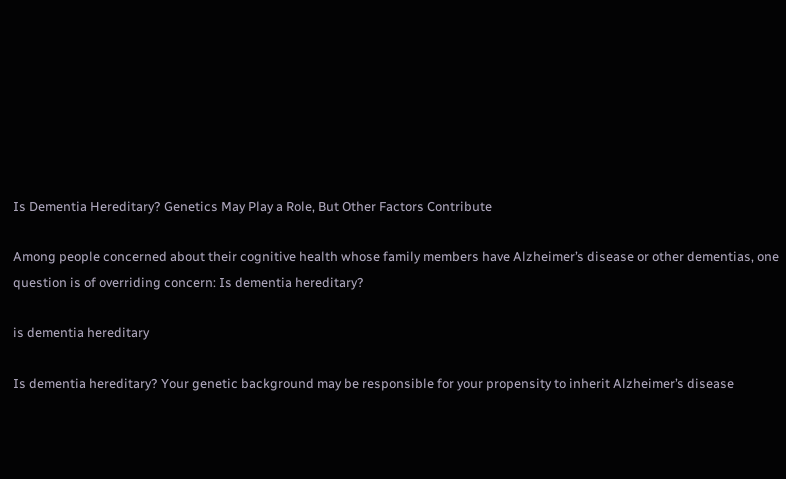Is Dementia Hereditary? Genetics May Play a Role, But Other Factors Contribute

Among people concerned about their cognitive health whose family members have Alzheimer’s disease or other dementias, one question is of overriding concern: Is dementia hereditary?

is dementia hereditary

Is dementia hereditary? Your genetic background may be responsible for your propensity to inherit Alzheimer’s disease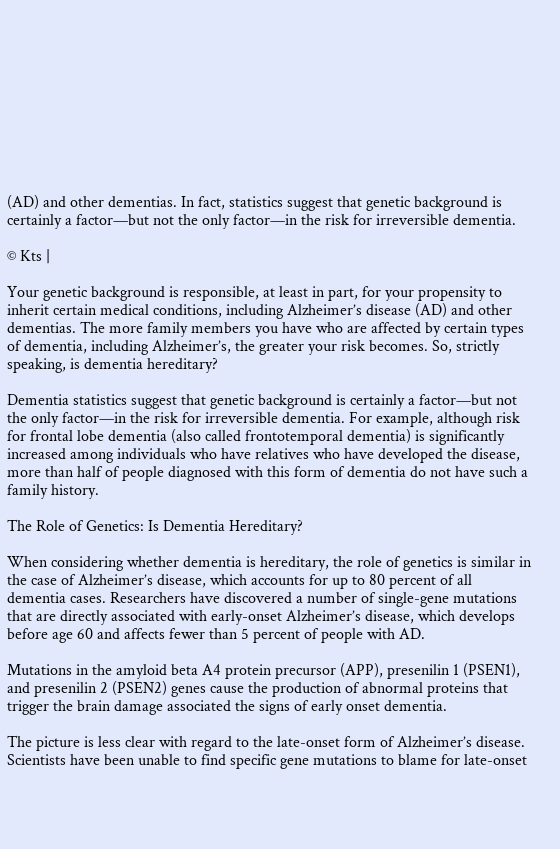(AD) and other dementias. In fact, statistics suggest that genetic background is certainly a factor—but not the only factor—in the risk for irreversible dementia.

© Kts |

Your genetic background is responsible, at least in part, for your propensity to inherit certain medical conditions, including Alzheimer’s disease (AD) and other dementias. The more family members you have who are affected by certain types of dementia, including Alzheimer’s, the greater your risk becomes. So, strictly speaking, is dementia hereditary?

Dementia statistics suggest that genetic background is certainly a factor—but not the only factor—in the risk for irreversible dementia. For example, although risk for frontal lobe dementia (also called frontotemporal dementia) is significantly increased among individuals who have relatives who have developed the disease, more than half of people diagnosed with this form of dementia do not have such a family history.

The Role of Genetics: Is Dementia Hereditary?

When considering whether dementia is hereditary, the role of genetics is similar in the case of Alzheimer’s disease, which accounts for up to 80 percent of all dementia cases. Researchers have discovered a number of single-gene mutations that are directly associated with early-onset Alzheimer’s disease, which develops before age 60 and affects fewer than 5 percent of people with AD.

Mutations in the amyloid beta A4 protein precursor (APP), presenilin 1 (PSEN1), and presenilin 2 (PSEN2) genes cause the production of abnormal proteins that trigger the brain damage associated the signs of early onset dementia.

The picture is less clear with regard to the late-onset form of Alzheimer’s disease. Scientists have been unable to find specific gene mutations to blame for late-onset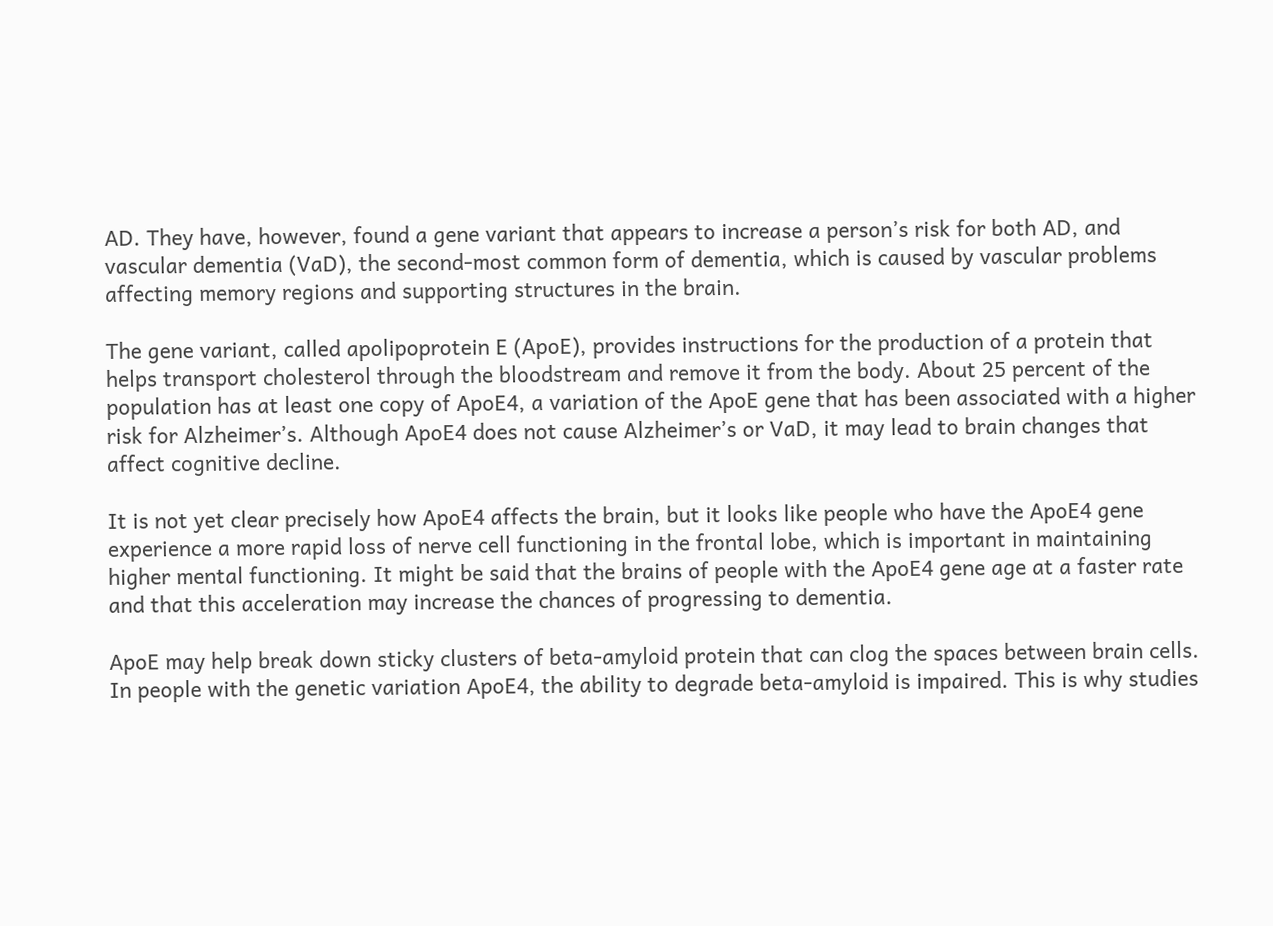AD. They have, however, found a gene variant that appears to increase a person’s risk for both AD, and vascular dementia (VaD), the second-most common form of dementia, which is caused by vascular problems affecting memory regions and supporting structures in the brain.

The gene variant, called apolipoprotein E (ApoE), provides instructions for the production of a protein that helps transport cholesterol through the bloodstream and remove it from the body. About 25 percent of the population has at least one copy of ApoE4, a variation of the ApoE gene that has been associated with a higher risk for Alzheimer’s. Although ApoE4 does not cause Alzheimer’s or VaD, it may lead to brain changes that affect cognitive decline.

It is not yet clear precisely how ApoE4 affects the brain, but it looks like people who have the ApoE4 gene experience a more rapid loss of nerve cell functioning in the frontal lobe, which is important in maintaining higher mental functioning. It might be said that the brains of people with the ApoE4 gene age at a faster rate and that this acceleration may increase the chances of progressing to dementia.

ApoE may help break down sticky clusters of beta-amyloid protein that can clog the spaces between brain cells. In people with the genetic variation ApoE4, the ability to degrade beta-amyloid is impaired. This is why studies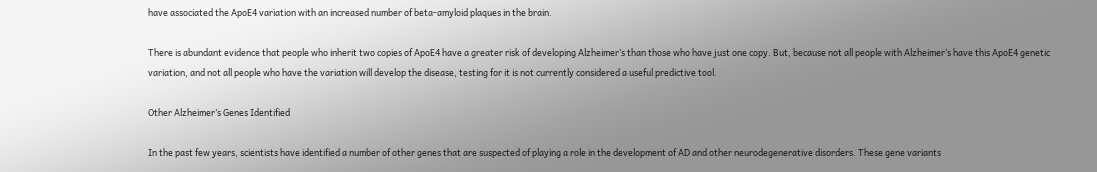have associated the ApoE4 variation with an increased number of beta-amyloid plaques in the brain.

There is abundant evidence that people who inherit two copies of ApoE4 have a greater risk of developing Alzheimer’s than those who have just one copy. But, because not all people with Alzheimer’s have this ApoE4 genetic variation, and not all people who have the variation will develop the disease, testing for it is not currently considered a useful predictive tool.

Other Alzheimer’s Genes Identified

In the past few years, scientists have identified a number of other genes that are suspected of playing a role in the development of AD and other neurodegenerative disorders. These gene variants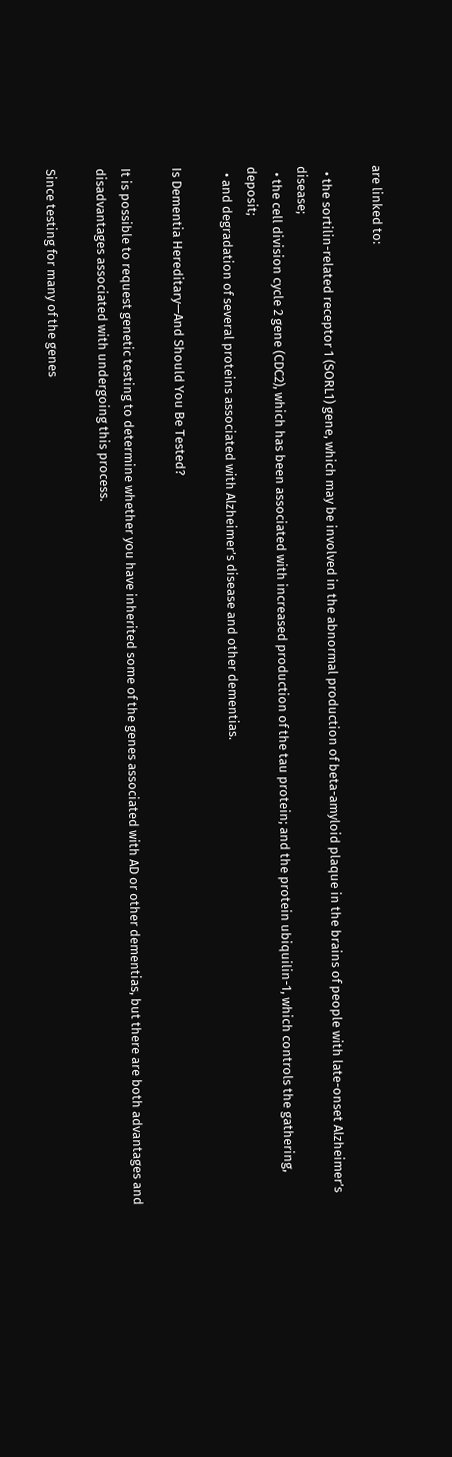are linked to:

  • the sortilin-related receptor 1 (SORL1) gene, which may be involved in the abnormal production of beta-amyloid plaque in the brains of people with late-onset Alzheimer’s disease;
  • the cell division cycle 2 gene (CDC2), which has been associated with increased production of the tau protein; and the protein ubiquilin-1, which controls the gathering, deposit;
  • and degradation of several proteins associated with Alzheimer’s disease and other dementias.

Is Dementia Hereditary—And Should You Be Tested?

It is possible to request genetic testing to determine whether you have inherited some of the genes associated with AD or other dementias, but there are both advantages and disadvantages associated with undergoing this process.

Since testing for many of the genes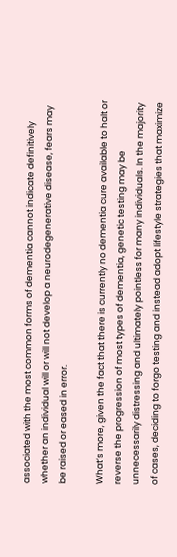associated with the most common forms of dementia cannot indicate definitively whether an individual will or will not develop a neurodegenerative disease, fears may be raised or eased in error.

What’s more, given the fact that there is currently no dementia cure available to halt or reverse the progression of most types of dementia, genetic testing may be unnecessarily distressing and ultimately pointless for many individuals. In the majority of cases, deciding to forgo testing and instead adopt lifestyle strategies that maximize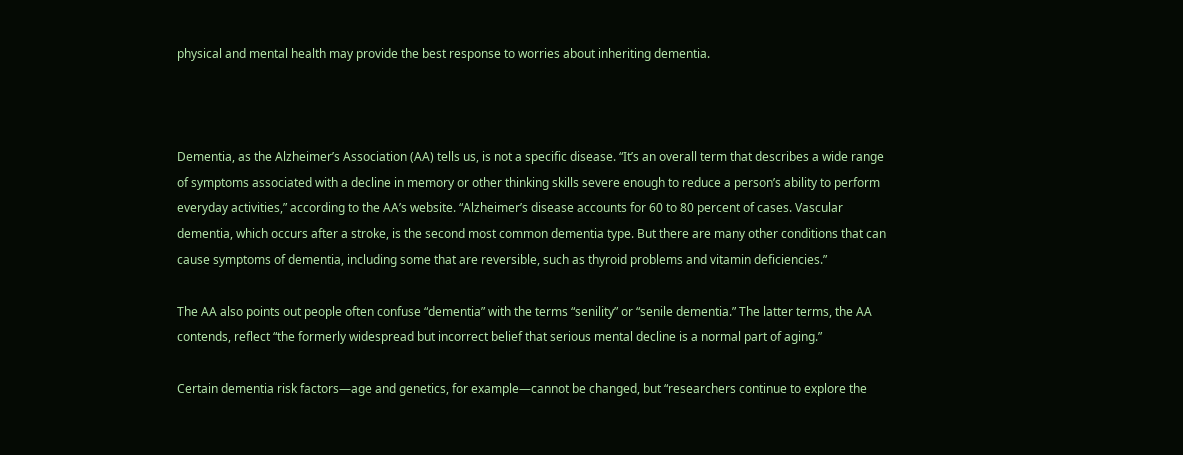physical and mental health may provide the best response to worries about inheriting dementia.



Dementia, as the Alzheimer’s Association (AA) tells us, is not a specific disease. “It’s an overall term that describes a wide range of symptoms associated with a decline in memory or other thinking skills severe enough to reduce a person’s ability to perform everyday activities,” according to the AA’s website. “Alzheimer’s disease accounts for 60 to 80 percent of cases. Vascular dementia, which occurs after a stroke, is the second most common dementia type. But there are many other conditions that can cause symptoms of dementia, including some that are reversible, such as thyroid problems and vitamin deficiencies.”

The AA also points out people often confuse “dementia” with the terms “senility” or “senile dementia.” The latter terms, the AA contends, reflect “the formerly widespread but incorrect belief that serious mental decline is a normal part of aging.”

Certain dementia risk factors—age and genetics, for example—cannot be changed, but “researchers continue to explore the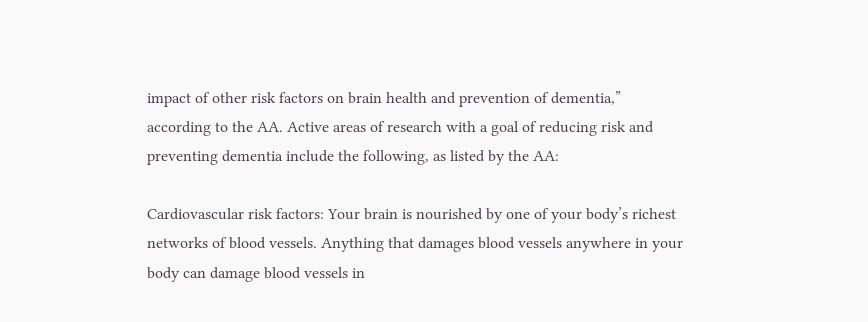impact of other risk factors on brain health and prevention of dementia,” according to the AA. Active areas of research with a goal of reducing risk and preventing dementia include the following, as listed by the AA:

Cardiovascular risk factors: Your brain is nourished by one of your body’s richest networks of blood vessels. Anything that damages blood vessels anywhere in your body can damage blood vessels in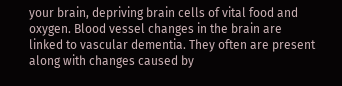your brain, depriving brain cells of vital food and oxygen. Blood vessel changes in the brain are linked to vascular dementia. They often are present along with changes caused by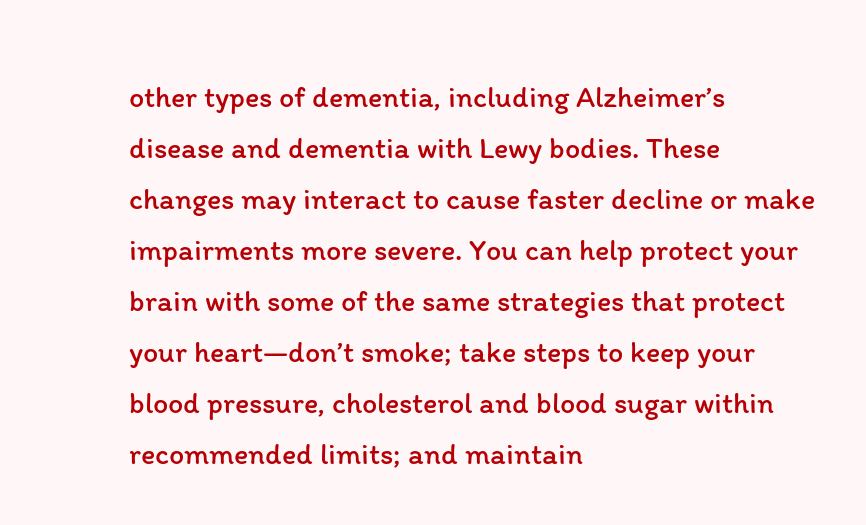other types of dementia, including Alzheimer’s disease and dementia with Lewy bodies. These changes may interact to cause faster decline or make impairments more severe. You can help protect your brain with some of the same strategies that protect your heart—don’t smoke; take steps to keep your blood pressure, cholesterol and blood sugar within recommended limits; and maintain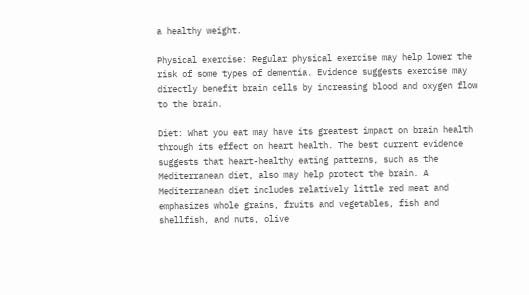a healthy weight.

Physical exercise: Regular physical exercise may help lower the risk of some types of dementia. Evidence suggests exercise may directly benefit brain cells by increasing blood and oxygen flow to the brain.

Diet: What you eat may have its greatest impact on brain health through its effect on heart health. The best current evidence suggests that heart-healthy eating patterns, such as the Mediterranean diet, also may help protect the brain. A Mediterranean diet includes relatively little red meat and emphasizes whole grains, fruits and vegetables, fish and shellfish, and nuts, olive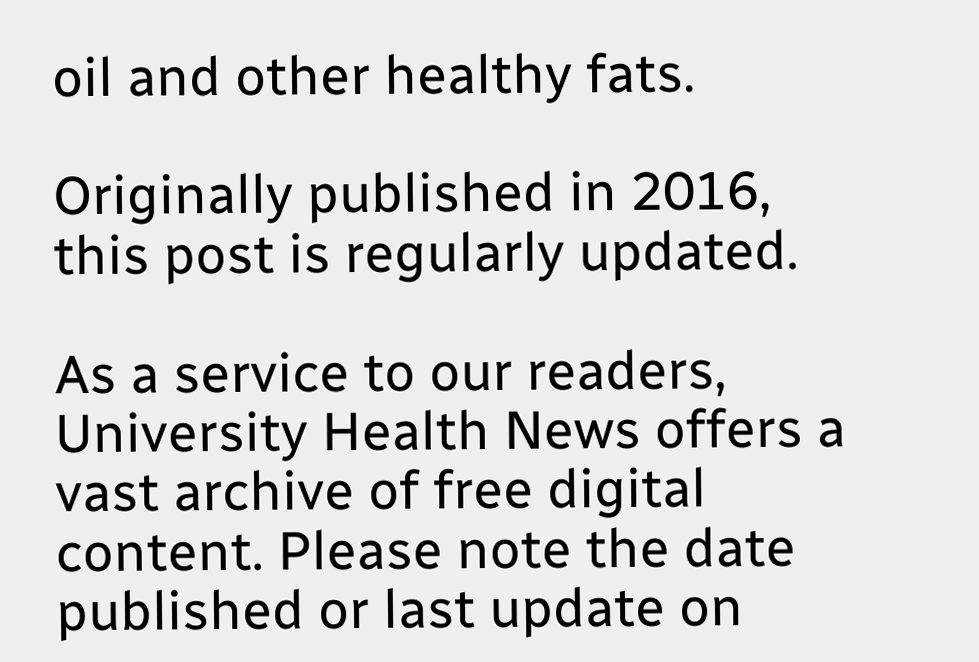oil and other healthy fats.

Originally published in 2016, this post is regularly updated.

As a service to our readers, University Health News offers a vast archive of free digital content. Please note the date published or last update on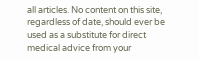all articles. No content on this site, regardless of date, should ever be used as a substitute for direct medical advice from your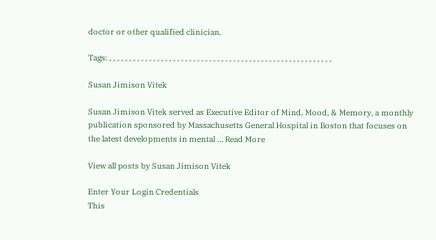doctor or other qualified clinician.

Tags: , , , , , , , , , , , , , , , , , , , , , , , , , , , , , , , , , , , , , , , , , , , , , , , , , , , , , , , ,

Susan Jimison Vitek

Susan Jimison Vitek served as Executive Editor of Mind, Mood, & Memory, a monthly publication sponsored by Massachusetts General Hospital in Boston that focuses on the latest developments in mental … Read More

View all posts by Susan Jimison Vitek

Enter Your Login Credentials
This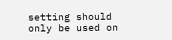setting should only be used on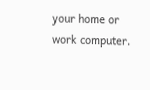your home or work computer.